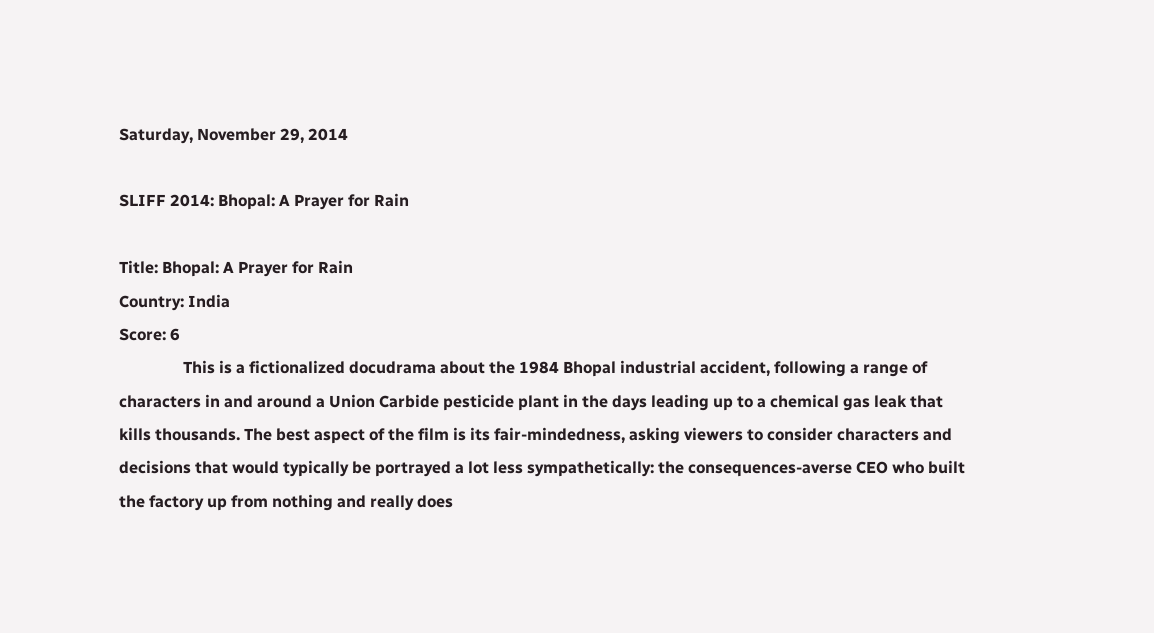Saturday, November 29, 2014

SLIFF 2014: Bhopal: A Prayer for Rain

Title: Bhopal: A Prayer for Rain
Country: India
Score: 6
                This is a fictionalized docudrama about the 1984 Bhopal industrial accident, following a range of characters in and around a Union Carbide pesticide plant in the days leading up to a chemical gas leak that kills thousands. The best aspect of the film is its fair-mindedness, asking viewers to consider characters and decisions that would typically be portrayed a lot less sympathetically: the consequences-averse CEO who built the factory up from nothing and really does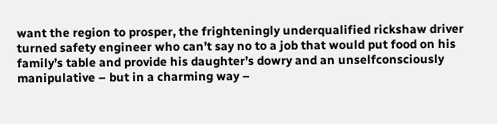want the region to prosper, the frighteningly underqualified rickshaw driver turned safety engineer who can’t say no to a job that would put food on his family’s table and provide his daughter’s dowry and an unselfconsciously manipulative – but in a charming way –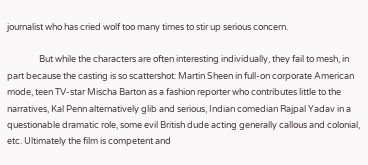journalist who has cried wolf too many times to stir up serious concern.

                But while the characters are often interesting individually, they fail to mesh, in part because the casting is so scattershot: Martin Sheen in full-on corporate American mode, teen TV-star Mischa Barton as a fashion reporter who contributes little to the narratives, Kal Penn alternatively glib and serious, Indian comedian Rajpal Yadav in a questionable dramatic role, some evil British dude acting generally callous and colonial, etc. Ultimately the film is competent and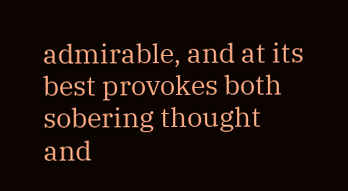admirable, and at its best provokes both sobering thought and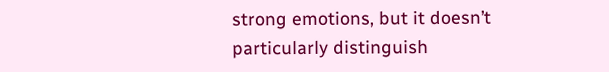strong emotions, but it doesn’t particularly distinguish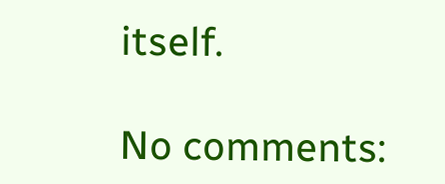itself.

No comments: